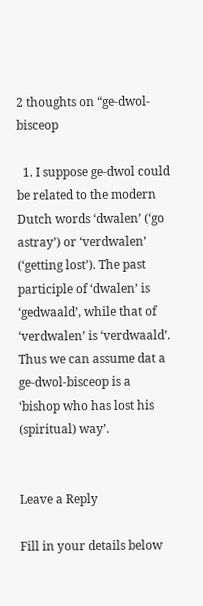2 thoughts on “ge-dwol-bisceop

  1. I suppose ge-dwol could be related to the modern Dutch words ‘dwalen’ (‘go astray’) or ‘verdwalen’ (‘getting lost’). The past participle of ‘dwalen’ is ‘gedwaald’, while that of ‘verdwalen’ is ‘verdwaald’. Thus we can assume dat a ge-dwol-bisceop is a ‘bishop who has lost his (spiritual) way’.


Leave a Reply

Fill in your details below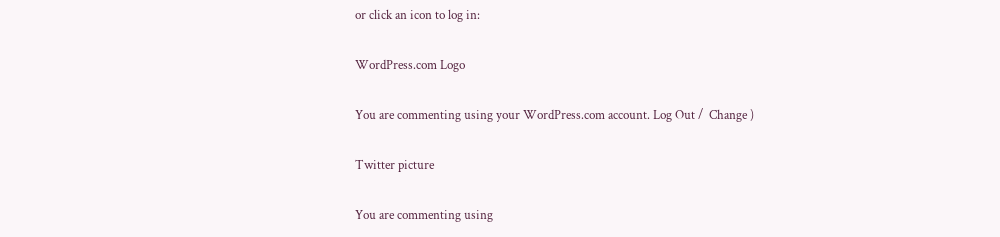or click an icon to log in:

WordPress.com Logo

You are commenting using your WordPress.com account. Log Out /  Change )

Twitter picture

You are commenting using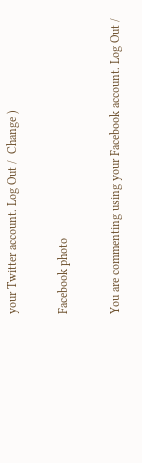your Twitter account. Log Out /  Change )

Facebook photo

You are commenting using your Facebook account. Log Out /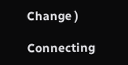Change )

Connecting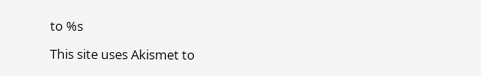to %s

This site uses Akismet to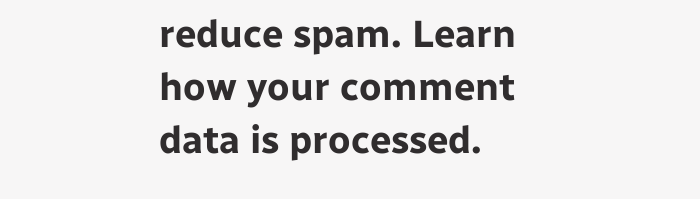reduce spam. Learn how your comment data is processed.